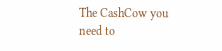The CashCow you need to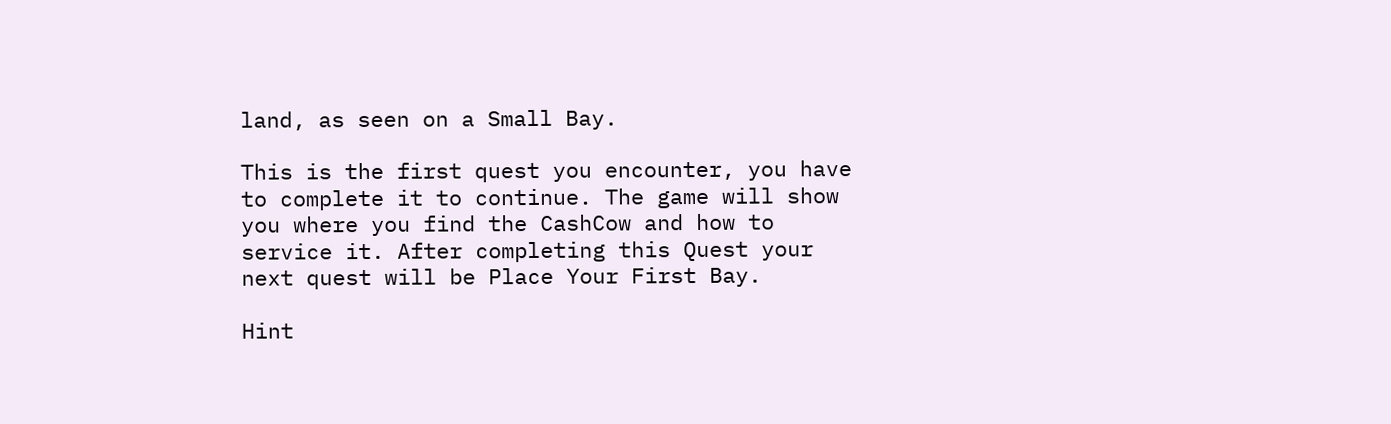land, as seen on a Small Bay.

This is the first quest you encounter, you have to complete it to continue. The game will show you where you find the CashCow and how to service it. After completing this Quest your next quest will be Place Your First Bay.

Hint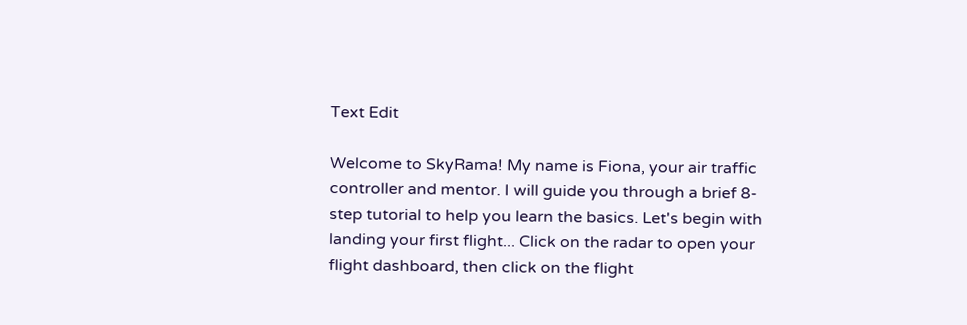Text Edit

Welcome to SkyRama! My name is Fiona, your air traffic controller and mentor. I will guide you through a brief 8-step tutorial to help you learn the basics. Let's begin with landing your first flight... Click on the radar to open your flight dashboard, then click on the flight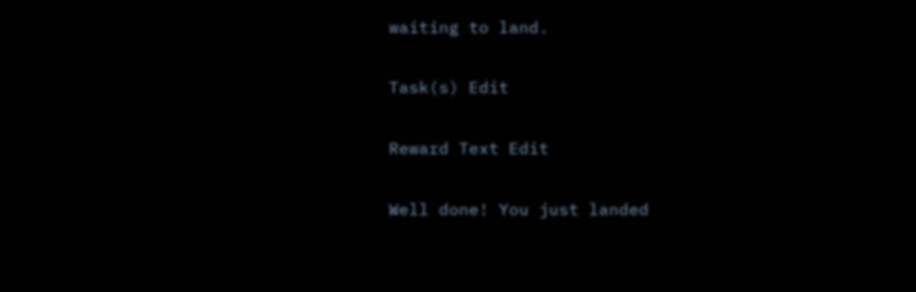waiting to land.

Task(s) Edit

Reward Text Edit

Well done! You just landed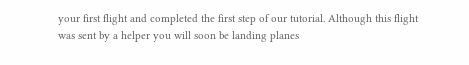your first flight and completed the first step of our tutorial. Although this flight was sent by a helper you will soon be landing planes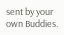sent by your own Buddies.